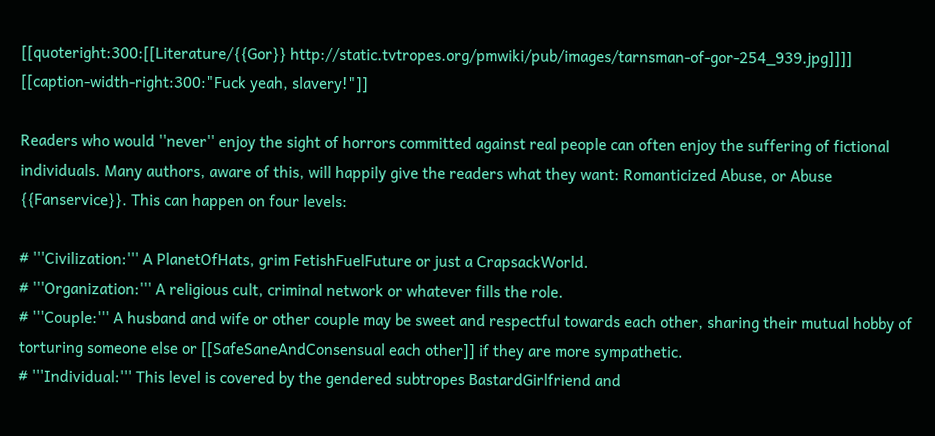[[quoteright:300:[[Literature/{{Gor}} http://static.tvtropes.org/pmwiki/pub/images/tarnsman-of-gor-254_939.jpg]]]]
[[caption-width-right:300:"Fuck yeah, slavery!"]]

Readers who would ''never'' enjoy the sight of horrors committed against real people can often enjoy the suffering of fictional individuals. Many authors, aware of this, will happily give the readers what they want: Romanticized Abuse, or Abuse {{Fanservice}}. This can happen on four levels:

# '''Civilization:''' A PlanetOfHats, grim FetishFuelFuture or just a CrapsackWorld.
# '''Organization:''' A religious cult, criminal network or whatever fills the role.
# '''Couple:''' A husband and wife or other couple may be sweet and respectful towards each other, sharing their mutual hobby of torturing someone else or [[SafeSaneAndConsensual each other]] if they are more sympathetic.
# '''Individual:''' This level is covered by the gendered subtropes BastardGirlfriend and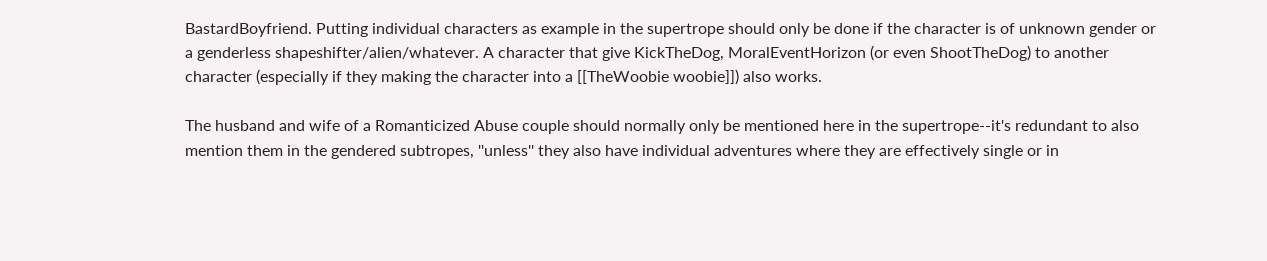BastardBoyfriend. Putting individual characters as example in the supertrope should only be done if the character is of unknown gender or a genderless shapeshifter/alien/whatever. A character that give KickTheDog, MoralEventHorizon (or even ShootTheDog) to another character (especially if they making the character into a [[TheWoobie woobie]]) also works.

The husband and wife of a Romanticized Abuse couple should normally only be mentioned here in the supertrope--it's redundant to also mention them in the gendered subtropes, ''unless'' they also have individual adventures where they are effectively single or in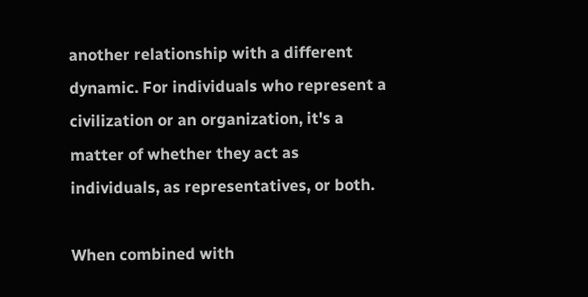another relationship with a different dynamic. For individuals who represent a civilization or an organization, it's a matter of whether they act as individuals, as representatives, or both.

When combined with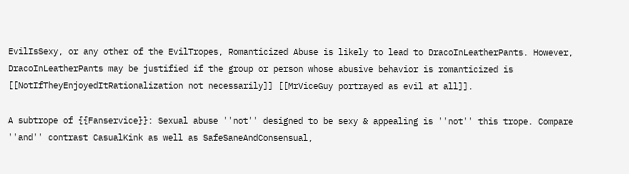EvilIsSexy, or any other of the EvilTropes, Romanticized Abuse is likely to lead to DracoInLeatherPants. However, DracoInLeatherPants may be justified if the group or person whose abusive behavior is romanticized is [[NotIfTheyEnjoyedItRationalization not necessarily]] [[MrViceGuy portrayed as evil at all]].

A subtrope of {{Fanservice}}: Sexual abuse ''not'' designed to be sexy & appealing is ''not'' this trope. Compare ''and'' contrast CasualKink as well as SafeSaneAndConsensual,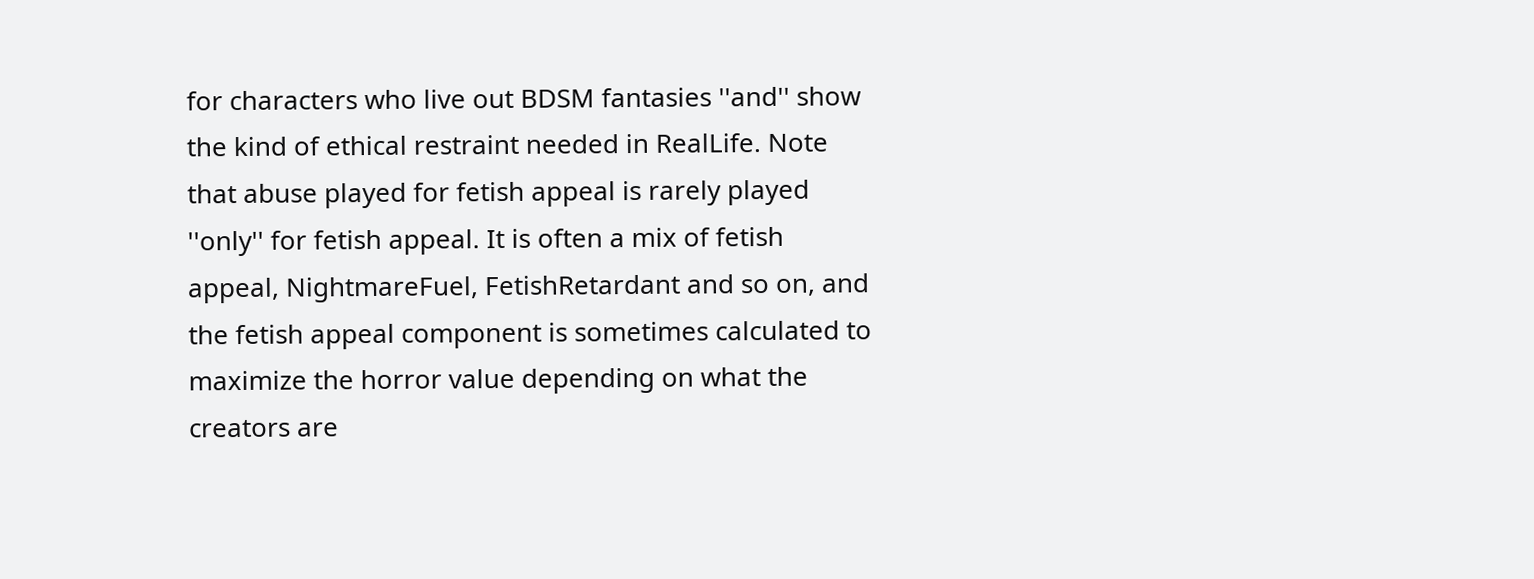for characters who live out BDSM fantasies ''and'' show the kind of ethical restraint needed in RealLife. Note that abuse played for fetish appeal is rarely played ''only'' for fetish appeal. It is often a mix of fetish appeal, NightmareFuel, FetishRetardant and so on, and the fetish appeal component is sometimes calculated to maximize the horror value depending on what the creators are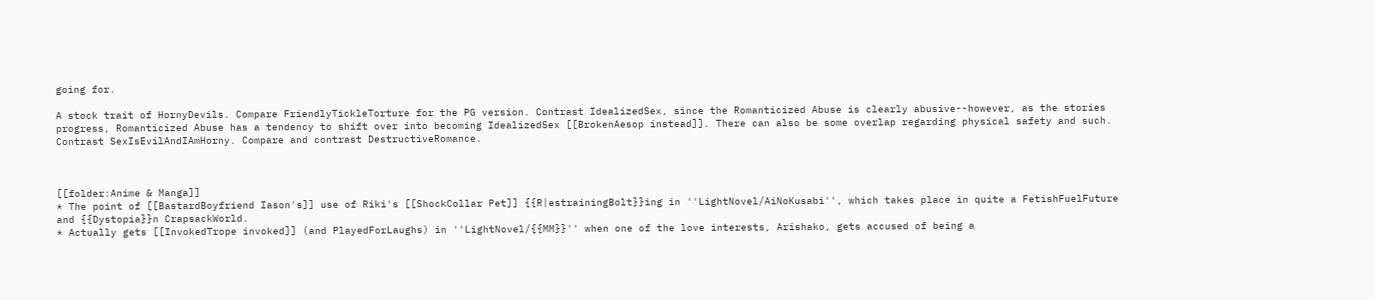going for.

A stock trait of HornyDevils. Compare FriendlyTickleTorture for the PG version. Contrast IdealizedSex, since the Romanticized Abuse is clearly abusive--however, as the stories progress, Romanticized Abuse has a tendency to shift over into becoming IdealizedSex [[BrokenAesop instead]]. There can also be some overlap regarding physical safety and such. Contrast SexIsEvilAndIAmHorny. Compare and contrast DestructiveRomance.



[[folder:Anime & Manga]]
* The point of [[BastardBoyfriend Iason's]] use of Riki's [[ShockCollar Pet]] {{R|estrainingBolt}}ing in ''LightNovel/AiNoKusabi'', which takes place in quite a FetishFuelFuture and {{Dystopia}}n CrapsackWorld.
* Actually gets [[InvokedTrope invoked]] (and PlayedForLaughs) in ''LightNovel/{{MM}}'' when one of the love interests, Arishako, gets accused of being a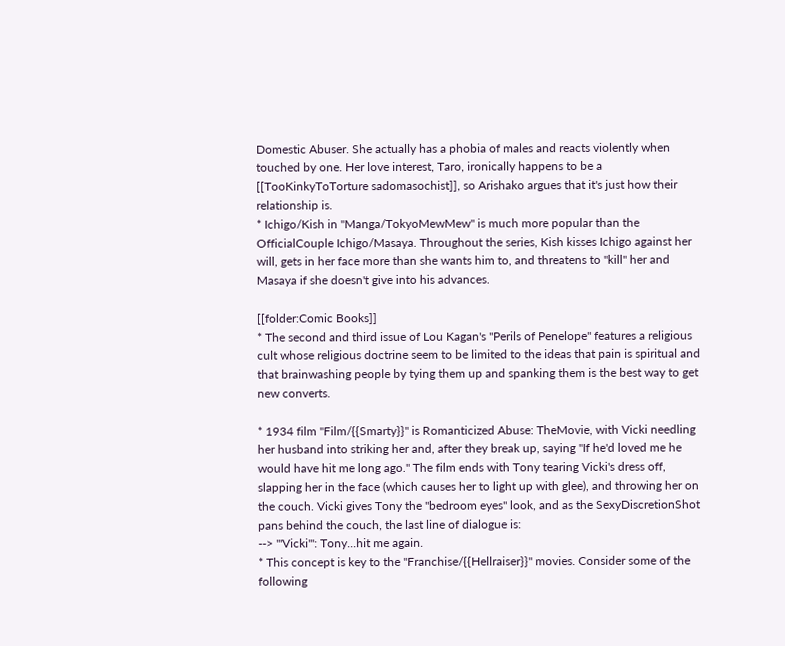Domestic Abuser. She actually has a phobia of males and reacts violently when touched by one. Her love interest, Taro, ironically happens to be a [[TooKinkyToTorture sadomasochist]], so Arishako argues that it's just how their relationship is.
* Ichigo/Kish in ''Manga/TokyoMewMew'' is much more popular than the OfficialCouple Ichigo/Masaya. Throughout the series, Kish kisses Ichigo against her will, gets in her face more than she wants him to, and threatens to ''kill'' her and Masaya if she doesn't give into his advances.

[[folder:Comic Books]]
* The second and third issue of Lou Kagan's ''Perils of Penelope'' features a religious cult whose religious doctrine seem to be limited to the ideas that pain is spiritual and that brainwashing people by tying them up and spanking them is the best way to get new converts.

* 1934 film ''Film/{{Smarty}}'' is Romanticized Abuse: TheMovie, with Vicki needling her husband into striking her and, after they break up, saying "If he'd loved me he would have hit me long ago." The film ends with Tony tearing Vicki's dress off, slapping her in the face (which causes her to light up with glee), and throwing her on the couch. Vicki gives Tony the "bedroom eyes" look, and as the SexyDiscretionShot pans behind the couch, the last line of dialogue is:
--> '''Vicki''': Tony...hit me again.
* This concept is key to the ''Franchise/{{Hellraiser}}'' movies. Consider some of the following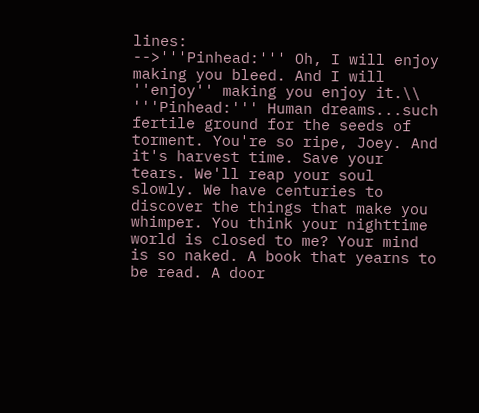lines:
-->'''Pinhead:''' Oh, I will enjoy making you bleed. And I will ''enjoy'' making you enjoy it.\\
'''Pinhead:''' Human dreams...such fertile ground for the seeds of torment. You're so ripe, Joey. And it's harvest time. Save your tears. We'll reap your soul slowly. We have centuries to discover the things that make you whimper. You think your nighttime world is closed to me? Your mind is so naked. A book that yearns to be read. A door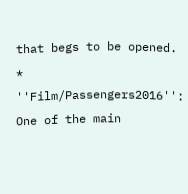that begs to be opened.
* ''Film/Passengers2016'': One of the main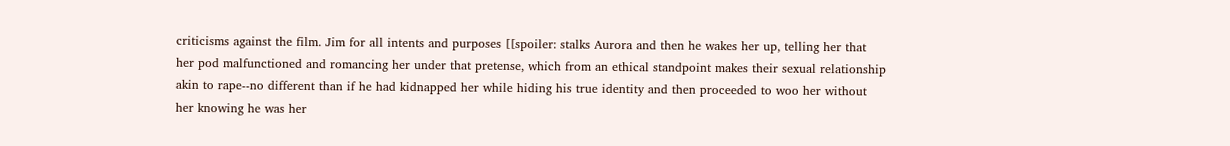criticisms against the film. Jim for all intents and purposes [[spoiler: stalks Aurora and then he wakes her up, telling her that her pod malfunctioned and romancing her under that pretense, which from an ethical standpoint makes their sexual relationship akin to rape--no different than if he had kidnapped her while hiding his true identity and then proceeded to woo her without her knowing he was her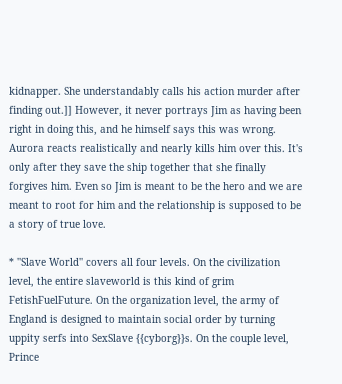kidnapper. She understandably calls his action murder after finding out.]] However, it never portrays Jim as having been right in doing this, and he himself says this was wrong. Aurora reacts realistically and nearly kills him over this. It's only after they save the ship together that she finally forgives him. Even so Jim is meant to be the hero and we are meant to root for him and the relationship is supposed to be a story of true love.

* ''Slave World'' covers all four levels. On the civilization level, the entire slaveworld is this kind of grim FetishFuelFuture. On the organization level, the army of England is designed to maintain social order by turning uppity serfs into SexSlave {{cyborg}}s. On the couple level, Prince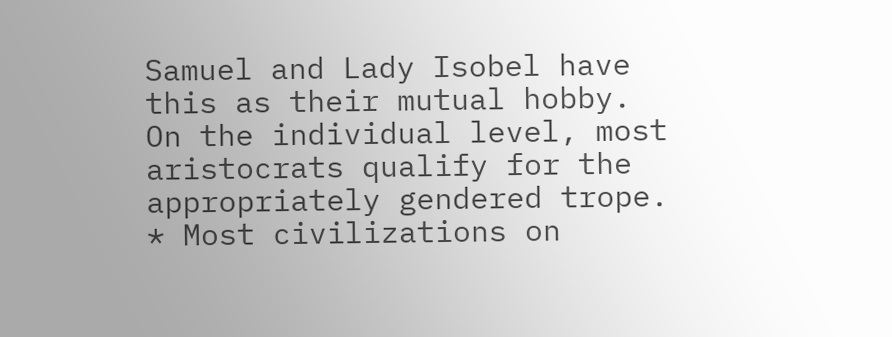Samuel and Lady Isobel have this as their mutual hobby. On the individual level, most aristocrats qualify for the appropriately gendered trope.
* Most civilizations on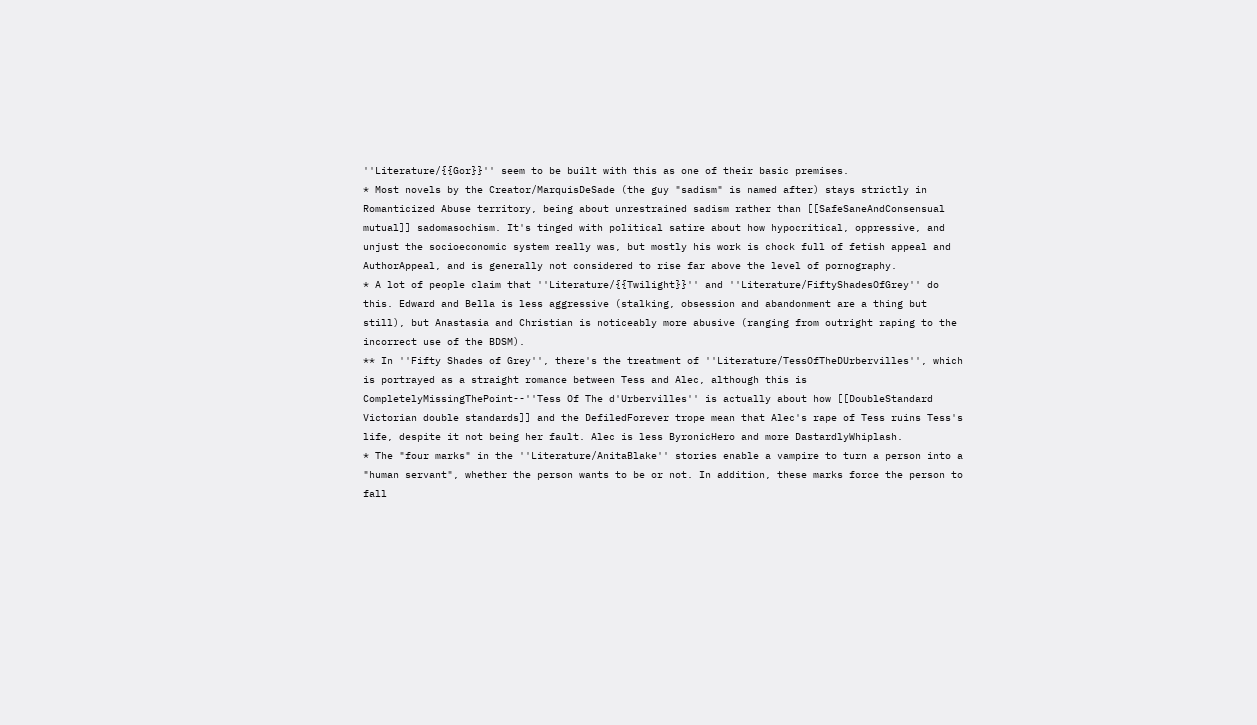''Literature/{{Gor}}'' seem to be built with this as one of their basic premises.
* Most novels by the Creator/MarquisDeSade (the guy "sadism" is named after) stays strictly in Romanticized Abuse territory, being about unrestrained sadism rather than [[SafeSaneAndConsensual mutual]] sadomasochism. It's tinged with political satire about how hypocritical, oppressive, and unjust the socioeconomic system really was, but mostly his work is chock full of fetish appeal and AuthorAppeal, and is generally not considered to rise far above the level of pornography.
* A lot of people claim that ''Literature/{{Twilight}}'' and ''Literature/FiftyShadesOfGrey'' do this. Edward and Bella is less aggressive (stalking, obsession and abandonment are a thing but still), but Anastasia and Christian is noticeably more abusive (ranging from outright raping to the incorrect use of the BDSM).
** In ''Fifty Shades of Grey'', there's the treatment of ''Literature/TessOfTheDUrbervilles'', which is portrayed as a straight romance between Tess and Alec, although this is CompletelyMissingThePoint--''Tess Of The d'Urbervilles'' is actually about how [[DoubleStandard Victorian double standards]] and the DefiledForever trope mean that Alec's rape of Tess ruins Tess's life, despite it not being her fault. Alec is less ByronicHero and more DastardlyWhiplash.
* The "four marks" in the ''Literature/AnitaBlake'' stories enable a vampire to turn a person into a "human servant", whether the person wants to be or not. In addition, these marks force the person to fall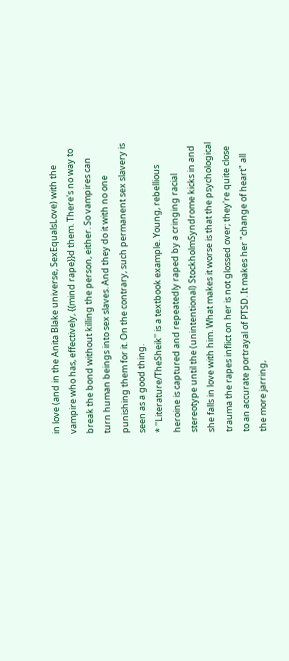in love (and in the Anita Blake universe, SexEqualsLove) with the vampire who has, effectively, {{mind rape}}d them. There's no way to break the bond without killing the person, either. So vampires can turn human beings into sex slaves. And they do it with no one punishing them for it. On the contrary, such permanent sex slavery is seen as a good thing.
* ''Literature/TheSheik'' is a textbook example. Young, rebellious heroine is captured and repeatedly raped by a cringing racial stereotype until the (unintentional) StockholmSyndrome kicks in and she falls in love with him. What makes it worse is that the psychological trauma the rapes inflict on her is not glossed over; they're quite close to an accurate portrayal of PTSD. It makes her "change of heart" all the more jarring,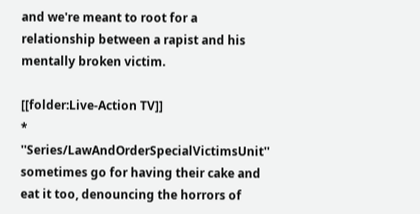and we're meant to root for a relationship between a rapist and his mentally broken victim.

[[folder:Live-Action TV]]
* ''Series/LawAndOrderSpecialVictimsUnit'' sometimes go for having their cake and eat it too, denouncing the horrors of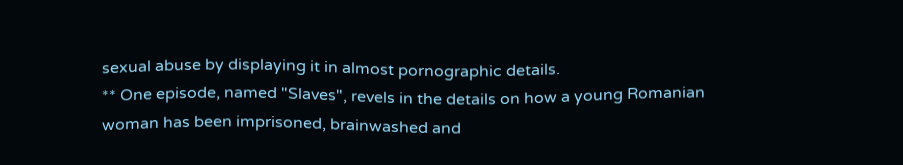sexual abuse by displaying it in almost pornographic details.
** One episode, named "Slaves", revels in the details on how a young Romanian woman has been imprisoned, brainwashed and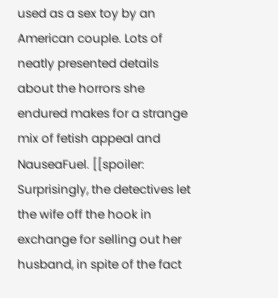used as a sex toy by an American couple. Lots of neatly presented details about the horrors she endured makes for a strange mix of fetish appeal and NauseaFuel. [[spoiler: Surprisingly, the detectives let the wife off the hook in exchange for selling out her husband, in spite of the fact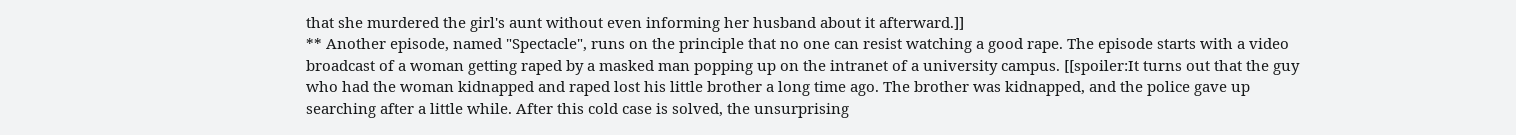that she murdered the girl's aunt without even informing her husband about it afterward.]]
** Another episode, named "Spectacle", runs on the principle that no one can resist watching a good rape. The episode starts with a video broadcast of a woman getting raped by a masked man popping up on the intranet of a university campus. [[spoiler:It turns out that the guy who had the woman kidnapped and raped lost his little brother a long time ago. The brother was kidnapped, and the police gave up searching after a little while. After this cold case is solved, the unsurprising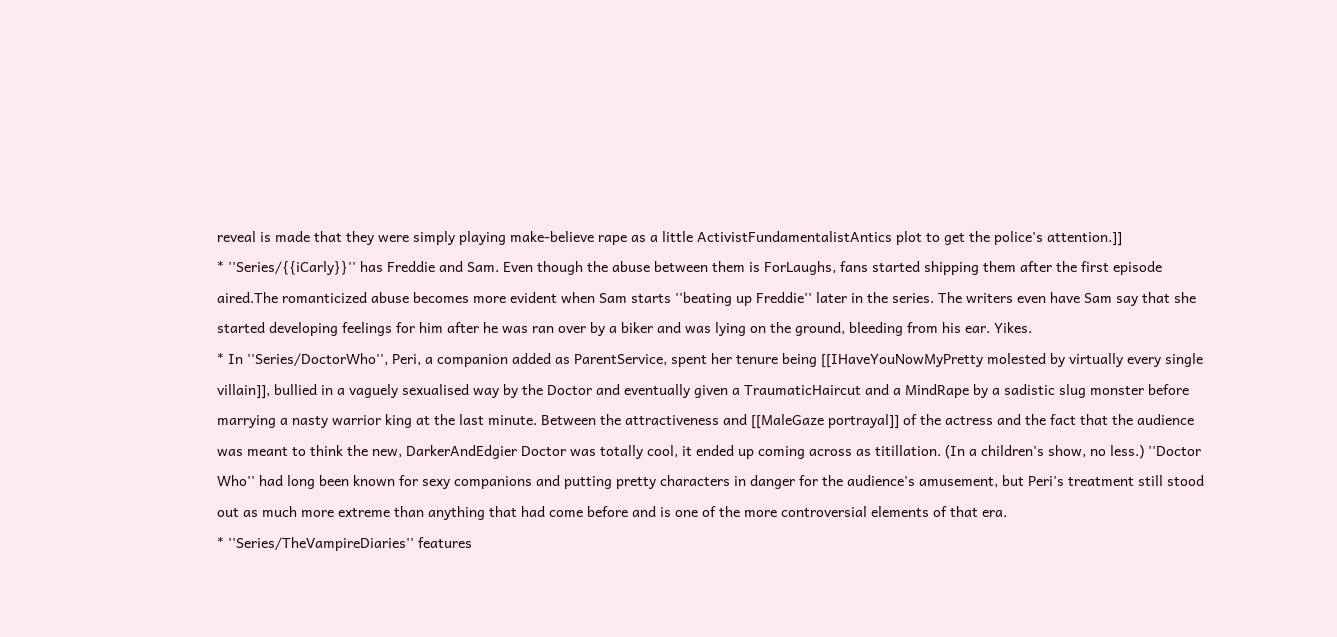reveal is made that they were simply playing make-believe rape as a little ActivistFundamentalistAntics plot to get the police's attention.]]
* ''Series/{{iCarly}}'' has Freddie and Sam. Even though the abuse between them is ForLaughs, fans started shipping them after the first episode aired.The romanticized abuse becomes more evident when Sam starts ''beating up Freddie'' later in the series. The writers even have Sam say that she started developing feelings for him after he was ran over by a biker and was lying on the ground, bleeding from his ear. Yikes.
* In ''Series/DoctorWho'', Peri, a companion added as ParentService, spent her tenure being [[IHaveYouNowMyPretty molested by virtually every single villain]], bullied in a vaguely sexualised way by the Doctor and eventually given a TraumaticHaircut and a MindRape by a sadistic slug monster before marrying a nasty warrior king at the last minute. Between the attractiveness and [[MaleGaze portrayal]] of the actress and the fact that the audience was meant to think the new, DarkerAndEdgier Doctor was totally cool, it ended up coming across as titillation. (In a children's show, no less.) ''Doctor Who'' had long been known for sexy companions and putting pretty characters in danger for the audience's amusement, but Peri's treatment still stood out as much more extreme than anything that had come before and is one of the more controversial elements of that era.
* ''Series/TheVampireDiaries'' features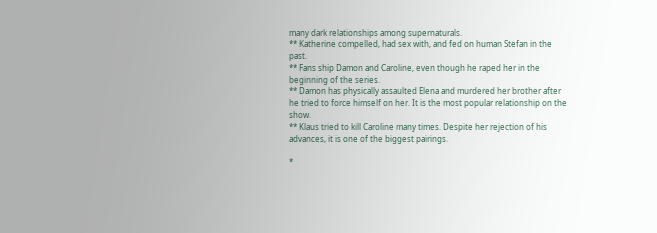many dark relationships among supernaturals.
** Katherine compelled, had sex with, and fed on human Stefan in the past.
** Fans ship Damon and Caroline, even though he raped her in the beginning of the series.
** Damon has physically assaulted Elena and murdered her brother after he tried to force himself on her. It is the most popular relationship on the show.
** Klaus tried to kill Caroline many times. Despite her rejection of his advances, it is one of the biggest pairings.

*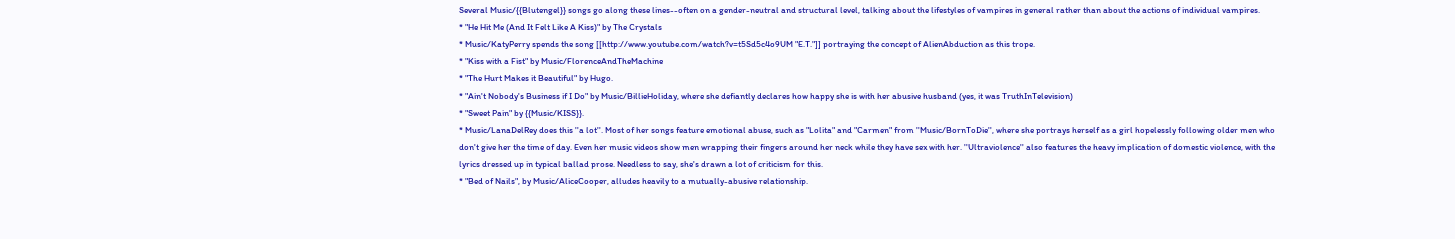Several Music/{{Blutengel}} songs go along these lines--often on a gender-neutral and structural level, talking about the lifestyles of vampires in general rather than about the actions of individual vampires.
* "He Hit Me (And It Felt Like A Kiss)" by The Crystals
* Music/KatyPerry spends the song [[http://www.youtube.com/watch?v=t5Sd5c4o9UM "E.T."]] portraying the concept of AlienAbduction as this trope.
* "Kiss with a Fist" by Music/FlorenceAndTheMachine
* "The Hurt Makes it Beautiful" by Hugo.
* "Ain't Nobody's Business if I Do" by Music/BillieHoliday, where she defiantly declares how happy she is with her abusive husband (yes, it was TruthInTelevision)
* "Sweet Pain" by {{Music/KISS}}.
* Music/LanaDelRey does this ''a lot''. Most of her songs feature emotional abuse, such as "Lolita" and "Carmen" from ''Music/BornToDie'', where she portrays herself as a girl hopelessly following older men who don't give her the time of day. Even her music videos show men wrapping their fingers around her neck while they have sex with her. ''Ultraviolence'' also features the heavy implication of domestic violence, with the lyrics dressed up in typical ballad prose. Needless to say, she's drawn a lot of criticism for this.
* "Bed of Nails", by Music/AliceCooper, alludes heavily to a mutually-abusive relationship.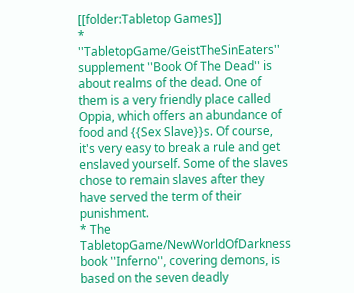[[folder:Tabletop Games]]
* ''TabletopGame/GeistTheSinEaters'' supplement ''Book Of The Dead'' is about realms of the dead. One of them is a very friendly place called Oppia, which offers an abundance of food and {{Sex Slave}}s. Of course, it's very easy to break a rule and get enslaved yourself. Some of the slaves chose to remain slaves after they have served the term of their punishment.
* The TabletopGame/NewWorldOfDarkness book ''Inferno'', covering demons, is based on the seven deadly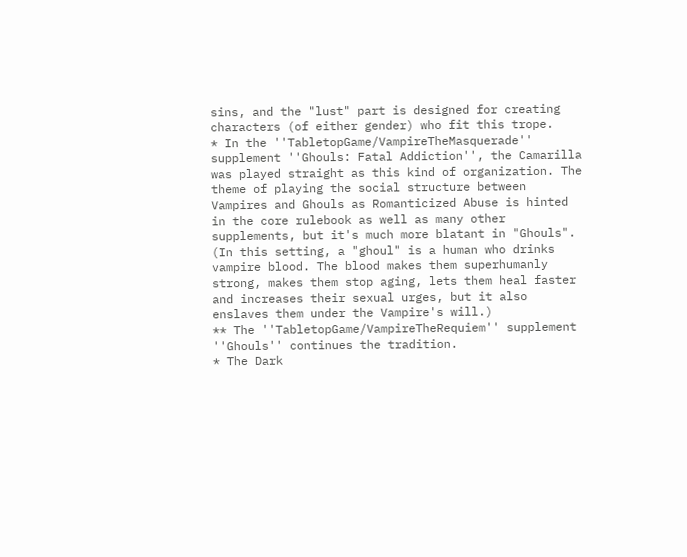sins, and the "lust" part is designed for creating characters (of either gender) who fit this trope.
* In the ''TabletopGame/VampireTheMasquerade'' supplement ''Ghouls: Fatal Addiction'', the Camarilla was played straight as this kind of organization. The theme of playing the social structure between Vampires and Ghouls as Romanticized Abuse is hinted in the core rulebook as well as many other supplements, but it's much more blatant in "Ghouls". (In this setting, a "ghoul" is a human who drinks vampire blood. The blood makes them superhumanly strong, makes them stop aging, lets them heal faster and increases their sexual urges, but it also enslaves them under the Vampire's will.)
** The ''TabletopGame/VampireTheRequiem'' supplement ''Ghouls'' continues the tradition.
* The Dark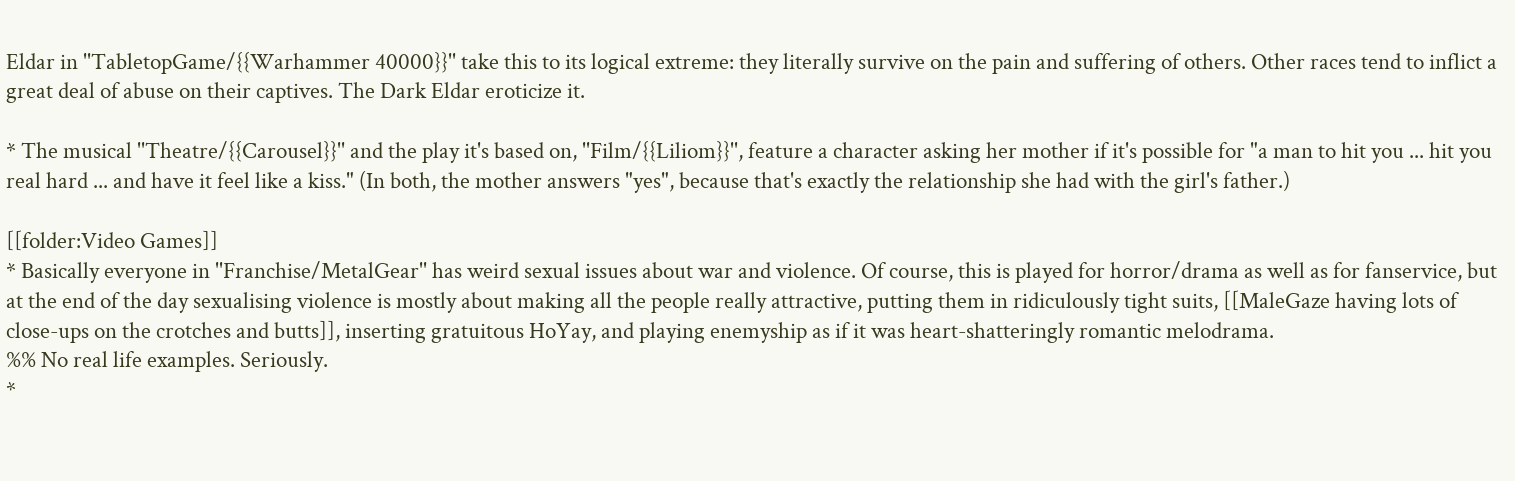Eldar in ''TabletopGame/{{Warhammer 40000}}'' take this to its logical extreme: they literally survive on the pain and suffering of others. Other races tend to inflict a great deal of abuse on their captives. The Dark Eldar eroticize it.

* The musical ''Theatre/{{Carousel}}'' and the play it's based on, ''Film/{{Liliom}}'', feature a character asking her mother if it's possible for "a man to hit you ... hit you real hard ... and have it feel like a kiss." (In both, the mother answers "yes", because that's exactly the relationship she had with the girl's father.)

[[folder:Video Games]]
* Basically everyone in ''Franchise/MetalGear'' has weird sexual issues about war and violence. Of course, this is played for horror/drama as well as for fanservice, but at the end of the day sexualising violence is mostly about making all the people really attractive, putting them in ridiculously tight suits, [[MaleGaze having lots of close-ups on the crotches and butts]], inserting gratuitous HoYay, and playing enemyship as if it was heart-shatteringly romantic melodrama.
%% No real life examples. Seriously.
*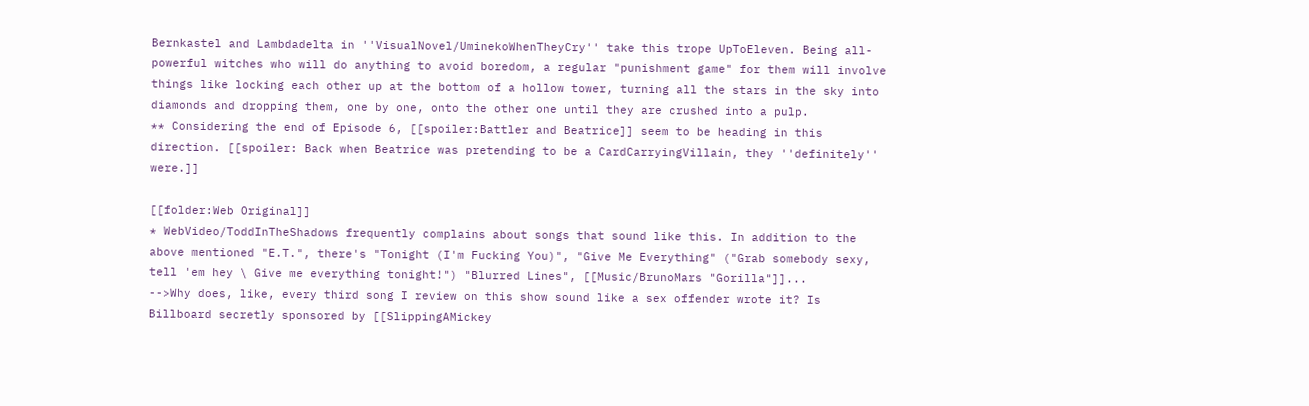Bernkastel and Lambdadelta in ''VisualNovel/UminekoWhenTheyCry'' take this trope UpToEleven. Being all-powerful witches who will do anything to avoid boredom, a regular "punishment game" for them will involve things like locking each other up at the bottom of a hollow tower, turning all the stars in the sky into diamonds and dropping them, one by one, onto the other one until they are crushed into a pulp.
** Considering the end of Episode 6, [[spoiler:Battler and Beatrice]] seem to be heading in this direction. [[spoiler: Back when Beatrice was pretending to be a CardCarryingVillain, they ''definitely'' were.]]

[[folder:Web Original]]
* WebVideo/ToddInTheShadows frequently complains about songs that sound like this. In addition to the above mentioned "E.T.", there's "Tonight (I'm Fucking You)", "Give Me Everything" ("Grab somebody sexy, tell 'em hey \ Give me everything tonight!") "Blurred Lines", [[Music/BrunoMars "Gorilla"]]...
-->Why does, like, every third song I review on this show sound like a sex offender wrote it? Is Billboard secretly sponsored by [[SlippingAMickey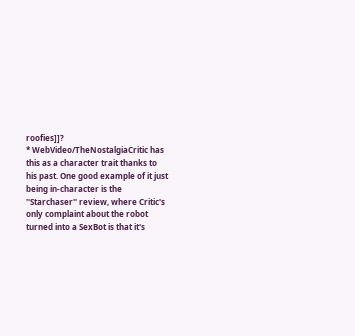roofies]]?
* WebVideo/TheNostalgiaCritic has this as a character trait thanks to his past. One good example of it just being in-character is the ''Starchaser'' review, where Critic's only complaint about the robot turned into a SexBot is that it's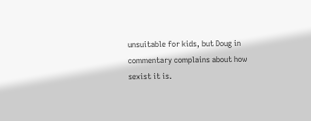unsuitable for kids, but Doug in commentary complains about how sexist it is.